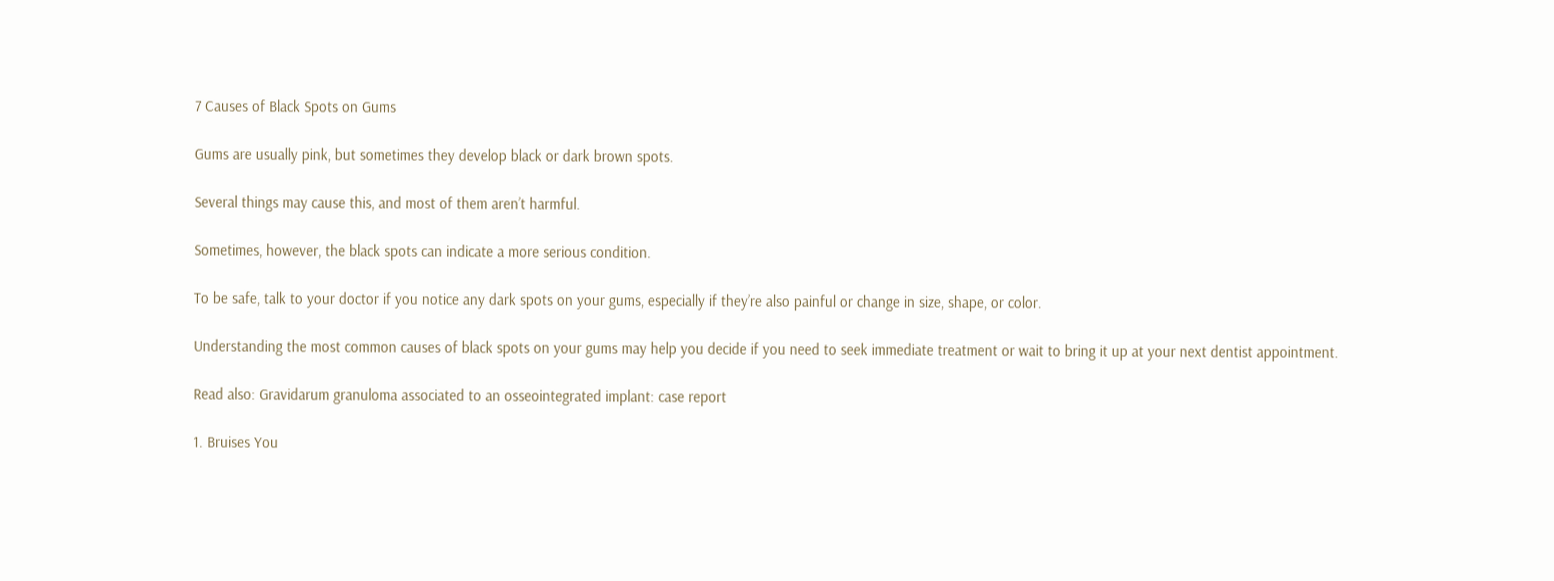7 Causes of Black Spots on Gums

Gums are usually pink, but sometimes they develop black or dark brown spots.

Several things may cause this, and most of them aren’t harmful.

Sometimes, however, the black spots can indicate a more serious condition.

To be safe, talk to your doctor if you notice any dark spots on your gums, especially if they’re also painful or change in size, shape, or color.

Understanding the most common causes of black spots on your gums may help you decide if you need to seek immediate treatment or wait to bring it up at your next dentist appointment.

Read also: Gravidarum granuloma associated to an osseointegrated implant: case report

1. Bruises You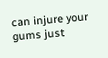can injure your gums just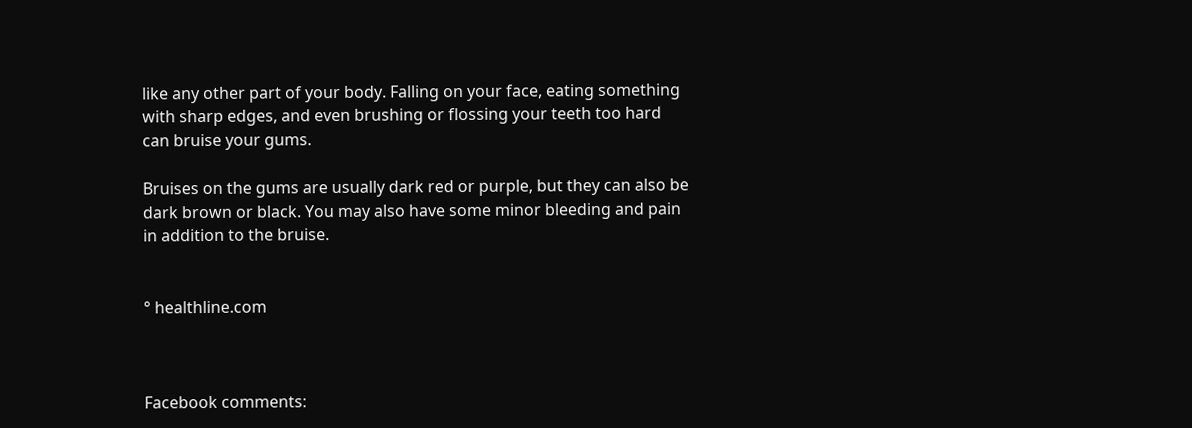like any other part of your body. Falling on your face, eating something with sharp edges, and even brushing or flossing your teeth too hard can bruise your gums.

Bruises on the gums are usually dark red or purple, but they can also be dark brown or black. You may also have some minor bleeding and pain in addition to the bruise.


° healthline.com



Facebook comments: